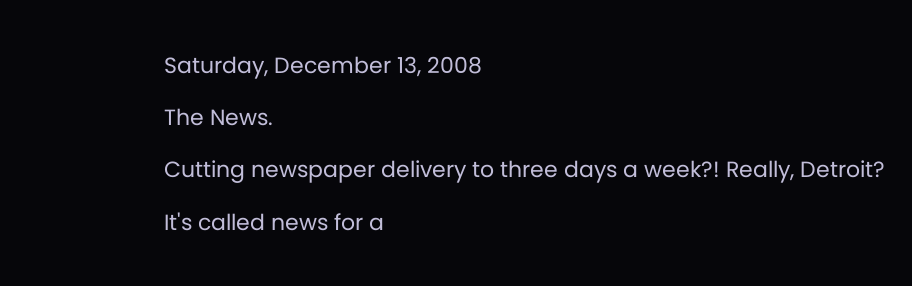Saturday, December 13, 2008

The News.

Cutting newspaper delivery to three days a week?! Really, Detroit?

It's called news for a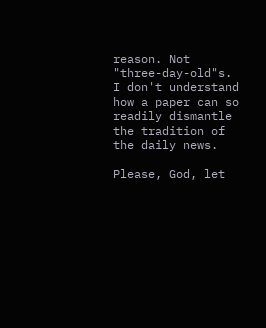reason. Not "three-day-old"s. I don't understand how a paper can so readily dismantle the tradition of the daily news.

Please, God, let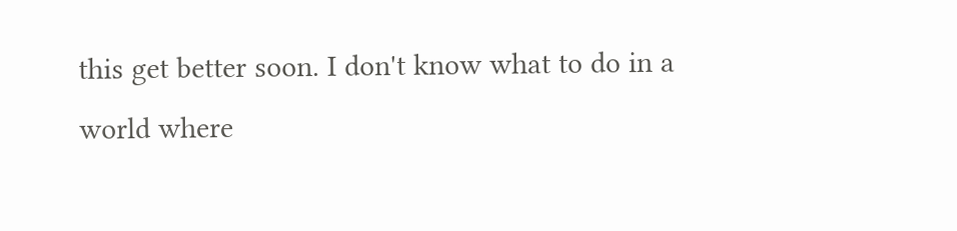this get better soon. I don't know what to do in a world where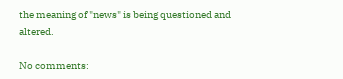the meaning of "news" is being questioned and altered.

No comments: